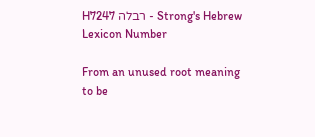H7247 רבלה - Strong's Hebrew Lexicon Number

From an unused root meaning to be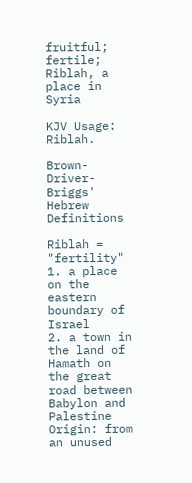fruitful; fertile; Riblah, a place in Syria

KJV Usage: Riblah.

Brown-Driver-Briggs' Hebrew Definitions

Riblah = "fertility"
1. a place on the eastern boundary of Israel
2. a town in the land of Hamath on the great road between Babylon and Palestine
Origin: from an unused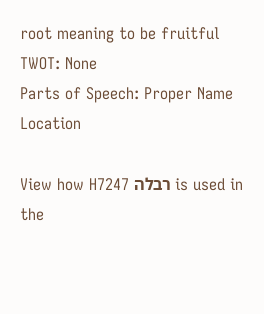root meaning to be fruitful
TWOT: None
Parts of Speech: Proper Name Location

View how H7247 רבלה is used in the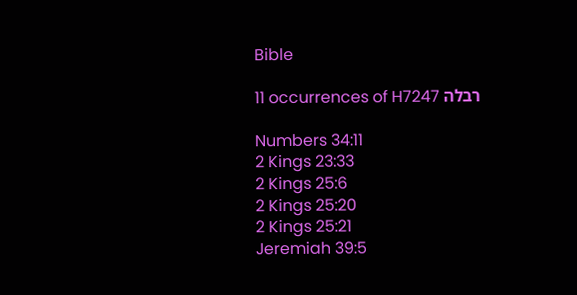Bible

11 occurrences of H7247 רבלה

Numbers 34:11
2 Kings 23:33
2 Kings 25:6
2 Kings 25:20
2 Kings 25:21
Jeremiah 39:5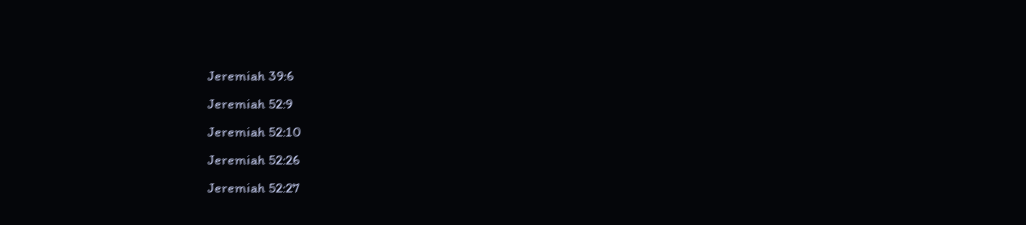Jeremiah 39:6
Jeremiah 52:9
Jeremiah 52:10
Jeremiah 52:26
Jeremiah 52:27